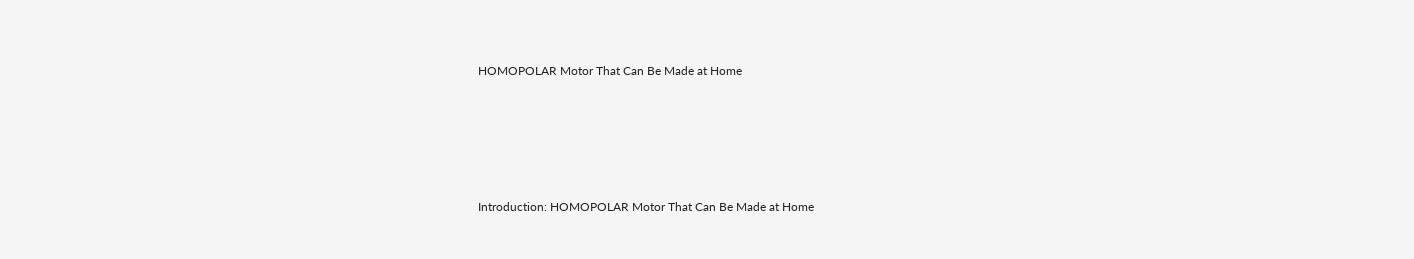HOMOPOLAR Motor That Can Be Made at Home





Introduction: HOMOPOLAR Motor That Can Be Made at Home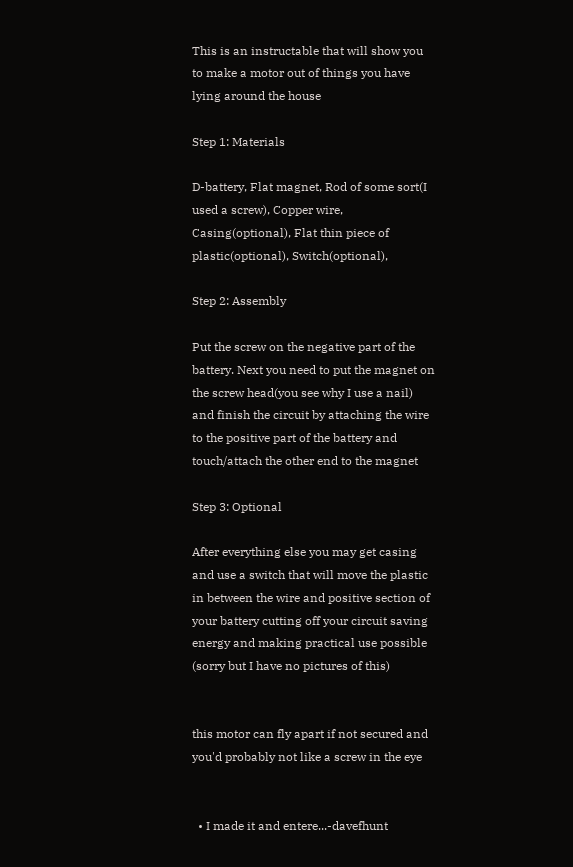This is an instructable that will show you to make a motor out of things you have lying around the house

Step 1: Materials

D-battery, Flat magnet, Rod of some sort(I used a screw), Copper wire, Casing(optional), Flat thin piece of plastic(optional), Switch(optional),

Step 2: Assembly

Put the screw on the negative part of the battery. Next you need to put the magnet on the screw head(you see why I use a nail) and finish the circuit by attaching the wire to the positive part of the battery and touch/attach the other end to the magnet

Step 3: Optional

After everything else you may get casing and use a switch that will move the plastic in between the wire and positive section of your battery cutting off your circuit saving energy and making practical use possible (sorry but I have no pictures of this)


this motor can fly apart if not secured and you'd probably not like a screw in the eye


  • I made it and entere...-davefhunt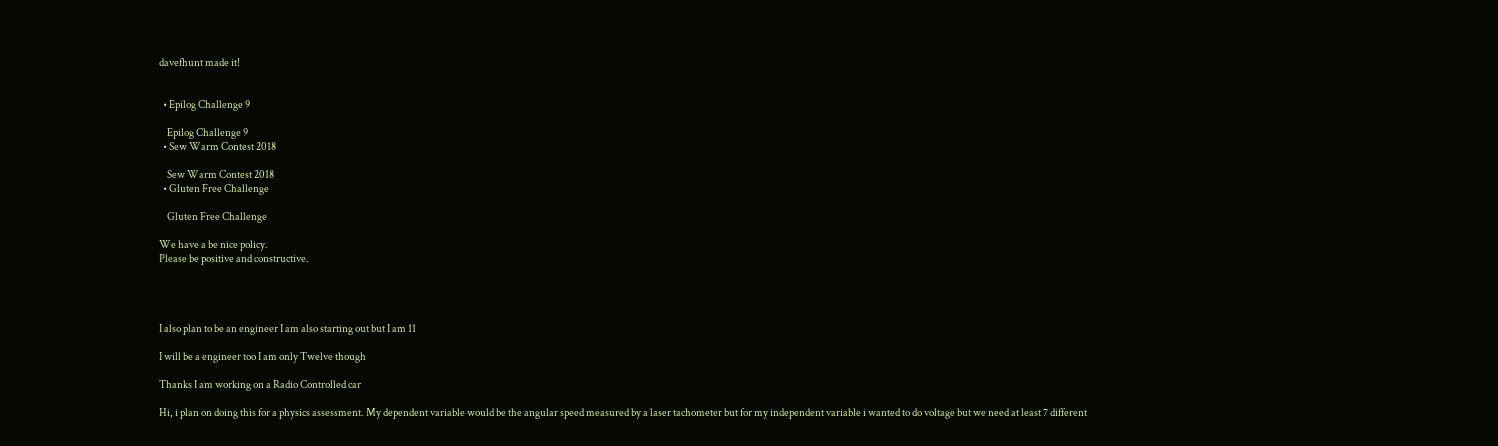davefhunt made it!


  • Epilog Challenge 9

    Epilog Challenge 9
  • Sew Warm Contest 2018

    Sew Warm Contest 2018
  • Gluten Free Challenge

    Gluten Free Challenge

We have a be nice policy.
Please be positive and constructive.




I also plan to be an engineer I am also starting out but I am 11

I will be a engineer too I am only Twelve though

Thanks I am working on a Radio Controlled car

Hi, i plan on doing this for a physics assessment. My dependent variable would be the angular speed measured by a laser tachometer but for my independent variable i wanted to do voltage but we need at least 7 different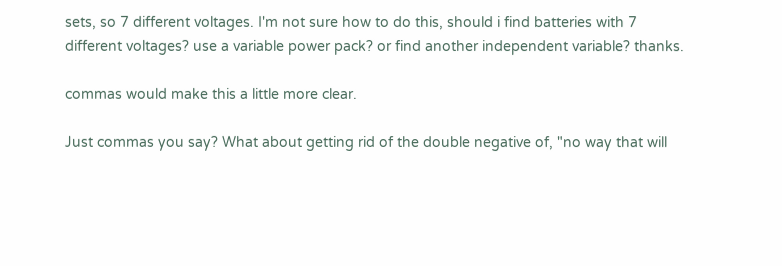sets, so 7 different voltages. I'm not sure how to do this, should i find batteries with 7 different voltages? use a variable power pack? or find another independent variable? thanks.

commas would make this a little more clear.

Just commas you say? What about getting rid of the double negative of, "no way that will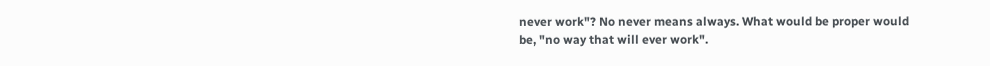never work"? No never means always. What would be proper would be, "no way that will ever work".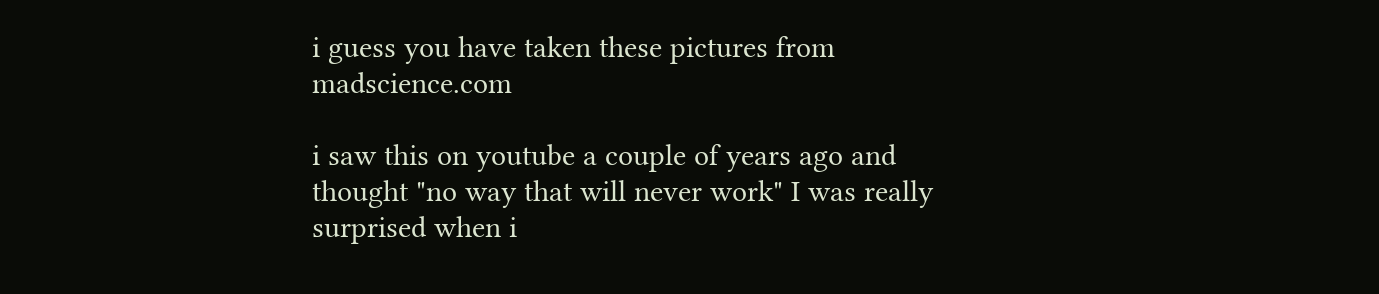i guess you have taken these pictures from madscience.com

i saw this on youtube a couple of years ago and thought "no way that will never work" I was really surprised when i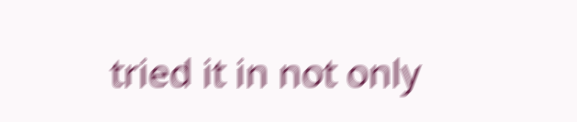tried it in not only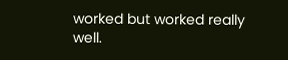worked but worked really well.